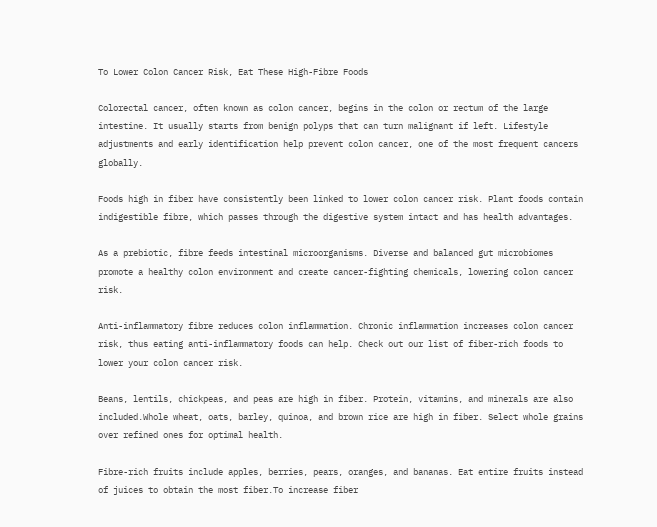To Lower Colon Cancer Risk, Eat These High-Fibre Foods

Colorectal cancer, often known as colon cancer, begins in the colon or rectum of the large intestine. It usually starts from benign polyps that can turn malignant if left. Lifestyle adjustments and early identification help prevent colon cancer, one of the most frequent cancers globally.

Foods high in fiber have consistently been linked to lower colon cancer risk. Plant foods contain indigestible fibre, which passes through the digestive system intact and has health advantages.

As a prebiotic, fibre feeds intestinal microorganisms. Diverse and balanced gut microbiomes promote a healthy colon environment and create cancer-fighting chemicals, lowering colon cancer risk.

Anti-inflammatory fibre reduces colon inflammation. Chronic inflammation increases colon cancer risk, thus eating anti-inflammatory foods can help. Check out our list of fiber-rich foods to lower your colon cancer risk.

Beans, lentils, chickpeas, and peas are high in fiber. Protein, vitamins, and minerals are also included.Whole wheat, oats, barley, quinoa, and brown rice are high in fiber. Select whole grains over refined ones for optimal health.

Fibre-rich fruits include apples, berries, pears, oranges, and bananas. Eat entire fruits instead of juices to obtain the most fiber.To increase fiber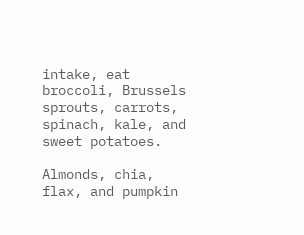intake, eat broccoli, Brussels sprouts, carrots, spinach, kale, and sweet potatoes.

Almonds, chia, flax, and pumpkin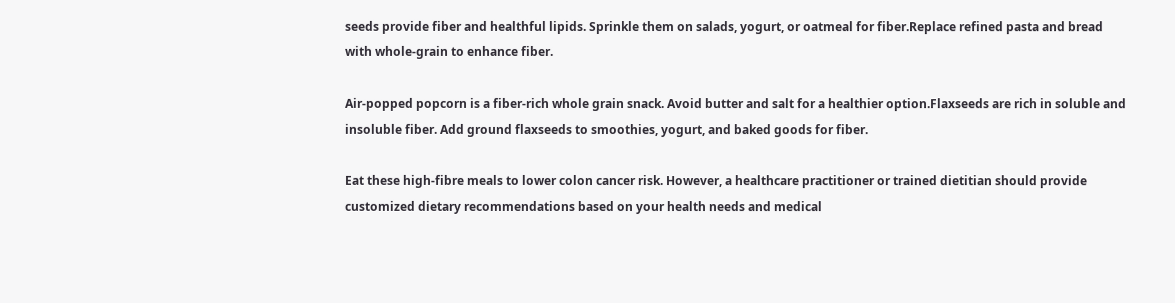seeds provide fiber and healthful lipids. Sprinkle them on salads, yogurt, or oatmeal for fiber.Replace refined pasta and bread with whole-grain to enhance fiber.

Air-popped popcorn is a fiber-rich whole grain snack. Avoid butter and salt for a healthier option.Flaxseeds are rich in soluble and insoluble fiber. Add ground flaxseeds to smoothies, yogurt, and baked goods for fiber.

Eat these high-fibre meals to lower colon cancer risk. However, a healthcare practitioner or trained dietitian should provide customized dietary recommendations based on your health needs and medical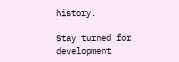history.

Stay turned for development